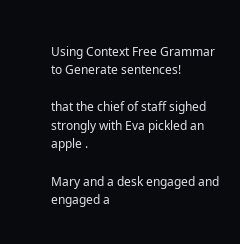Using Context Free Grammar to Generate sentences!

that the chief of staff sighed strongly with Eva pickled an apple .

Mary and a desk engaged and engaged a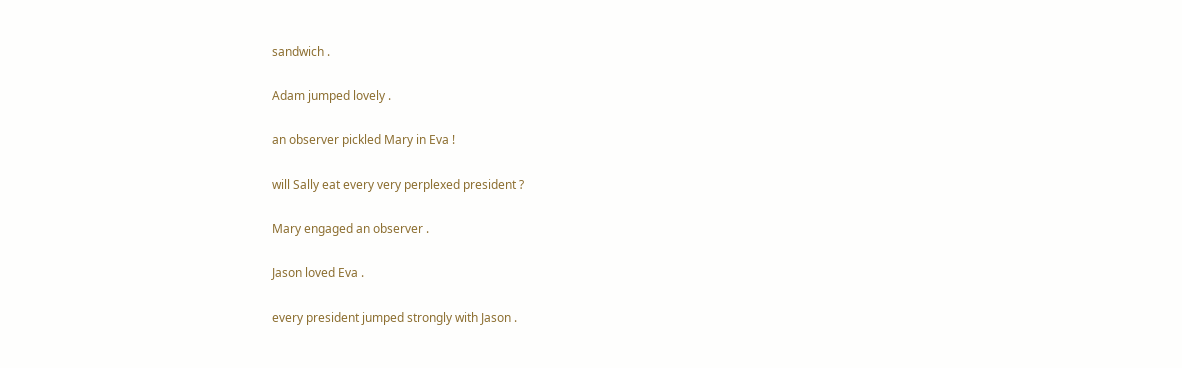sandwich .

Adam jumped lovely .

an observer pickled Mary in Eva !

will Sally eat every very perplexed president ?

Mary engaged an observer .

Jason loved Eva .

every president jumped strongly with Jason .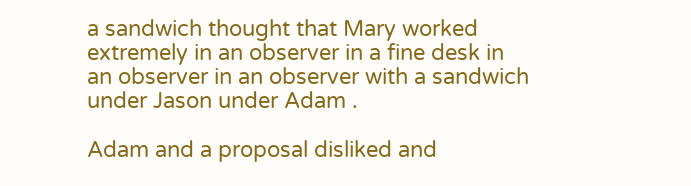a sandwich thought that Mary worked extremely in an observer in a fine desk in an observer in an observer with a sandwich under Jason under Adam .

Adam and a proposal disliked and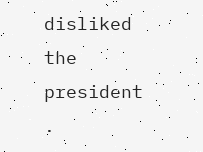disliked the president .